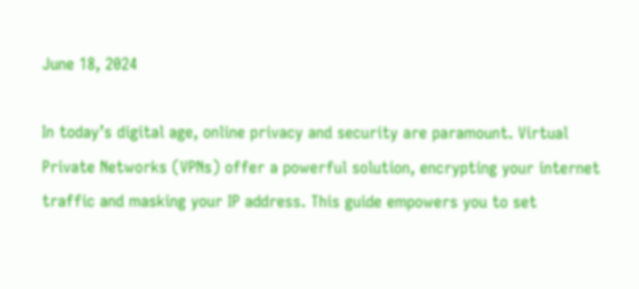June 18, 2024

In today’s digital age, online privacy and security are paramount. Virtual Private Networks (VPNs) offer a powerful solution, encrypting your internet traffic and masking your IP address. This guide empowers you to set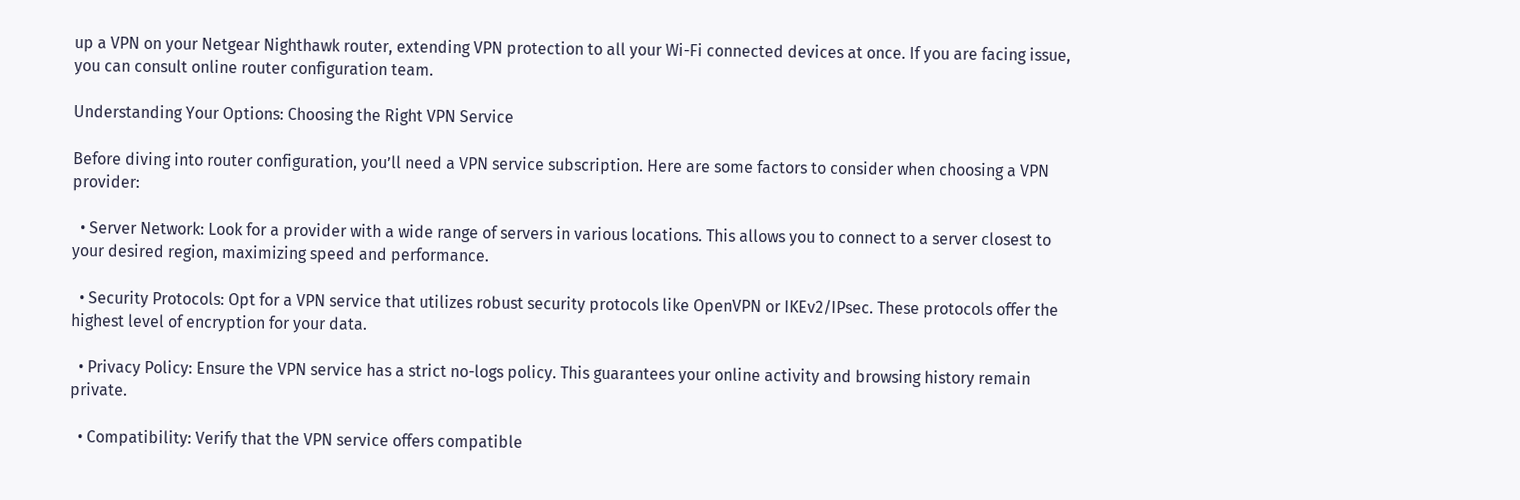up a VPN on your Netgear Nighthawk router, extending VPN protection to all your Wi-Fi connected devices at once. If you are facing issue, you can consult online router configuration team.

Understanding Your Options: Choosing the Right VPN Service

Before diving into router configuration, you’ll need a VPN service subscription. Here are some factors to consider when choosing a VPN provider:

  • Server Network: Look for a provider with a wide range of servers in various locations. This allows you to connect to a server closest to your desired region, maximizing speed and performance.

  • Security Protocols: Opt for a VPN service that utilizes robust security protocols like OpenVPN or IKEv2/IPsec. These protocols offer the highest level of encryption for your data.

  • Privacy Policy: Ensure the VPN service has a strict no-logs policy. This guarantees your online activity and browsing history remain private.

  • Compatibility: Verify that the VPN service offers compatible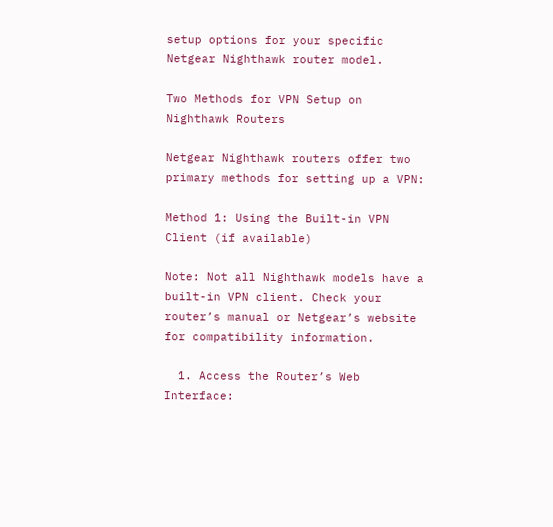setup options for your specific Netgear Nighthawk router model.

Two Methods for VPN Setup on Nighthawk Routers

Netgear Nighthawk routers offer two primary methods for setting up a VPN:

Method 1: Using the Built-in VPN Client (if available)

Note: Not all Nighthawk models have a built-in VPN client. Check your router’s manual or Netgear’s website for compatibility information.

  1. Access the Router’s Web Interface: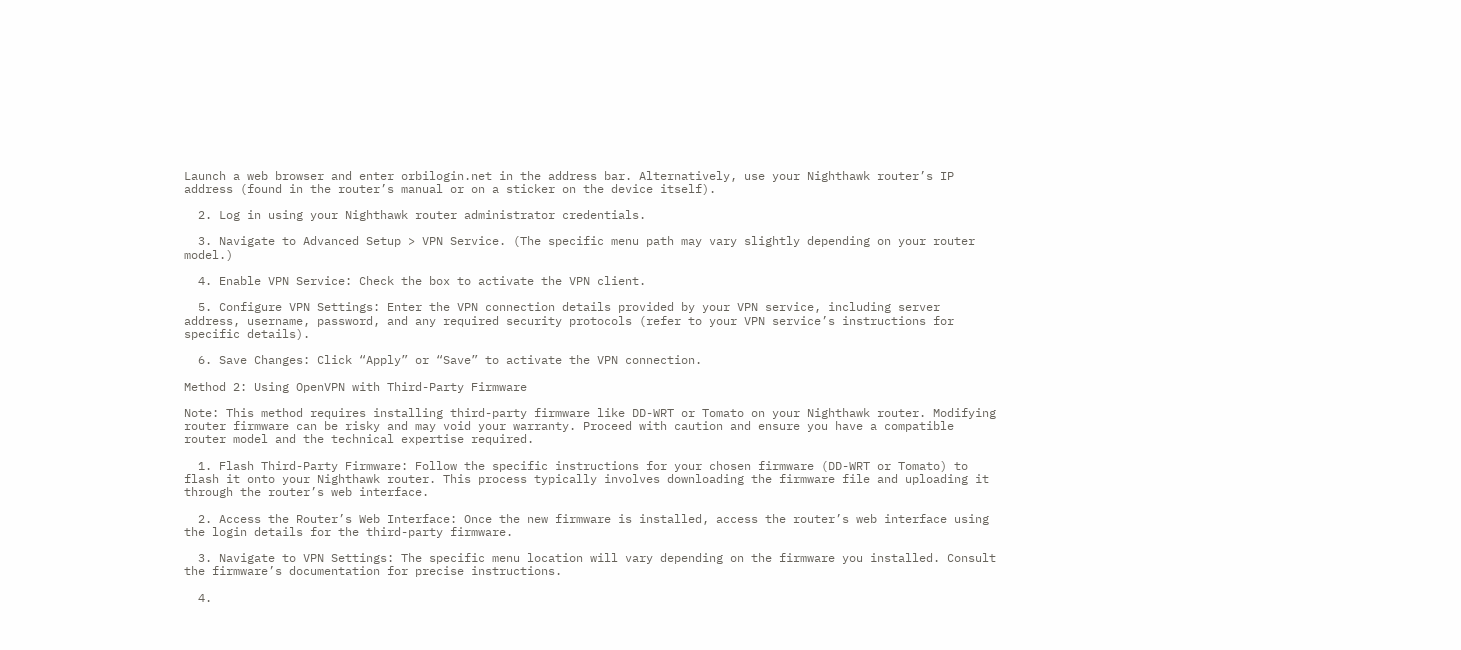Launch a web browser and enter orbilogin.net in the address bar. Alternatively, use your Nighthawk router’s IP address (found in the router’s manual or on a sticker on the device itself).

  2. Log in using your Nighthawk router administrator credentials.

  3. Navigate to Advanced Setup > VPN Service. (The specific menu path may vary slightly depending on your router model.)

  4. Enable VPN Service: Check the box to activate the VPN client.

  5. Configure VPN Settings: Enter the VPN connection details provided by your VPN service, including server address, username, password, and any required security protocols (refer to your VPN service’s instructions for specific details).

  6. Save Changes: Click “Apply” or “Save” to activate the VPN connection.

Method 2: Using OpenVPN with Third-Party Firmware

Note: This method requires installing third-party firmware like DD-WRT or Tomato on your Nighthawk router. Modifying router firmware can be risky and may void your warranty. Proceed with caution and ensure you have a compatible router model and the technical expertise required.

  1. Flash Third-Party Firmware: Follow the specific instructions for your chosen firmware (DD-WRT or Tomato) to flash it onto your Nighthawk router. This process typically involves downloading the firmware file and uploading it through the router’s web interface.

  2. Access the Router’s Web Interface: Once the new firmware is installed, access the router’s web interface using the login details for the third-party firmware.

  3. Navigate to VPN Settings: The specific menu location will vary depending on the firmware you installed. Consult the firmware’s documentation for precise instructions.

  4.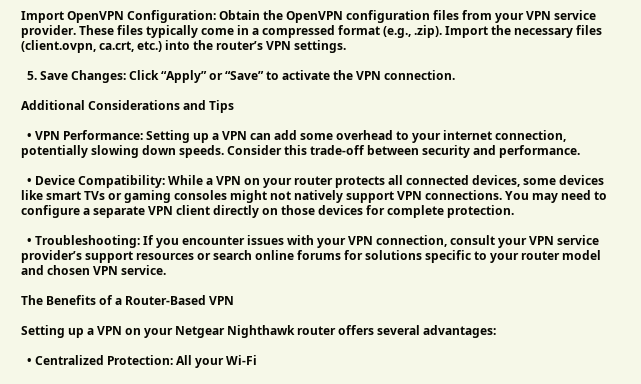Import OpenVPN Configuration: Obtain the OpenVPN configuration files from your VPN service provider. These files typically come in a compressed format (e.g., .zip). Import the necessary files (client.ovpn, ca.crt, etc.) into the router’s VPN settings.

  5. Save Changes: Click “Apply” or “Save” to activate the VPN connection.

Additional Considerations and Tips

  • VPN Performance: Setting up a VPN can add some overhead to your internet connection, potentially slowing down speeds. Consider this trade-off between security and performance.

  • Device Compatibility: While a VPN on your router protects all connected devices, some devices like smart TVs or gaming consoles might not natively support VPN connections. You may need to configure a separate VPN client directly on those devices for complete protection.

  • Troubleshooting: If you encounter issues with your VPN connection, consult your VPN service provider’s support resources or search online forums for solutions specific to your router model and chosen VPN service.

The Benefits of a Router-Based VPN

Setting up a VPN on your Netgear Nighthawk router offers several advantages:

  • Centralized Protection: All your Wi-Fi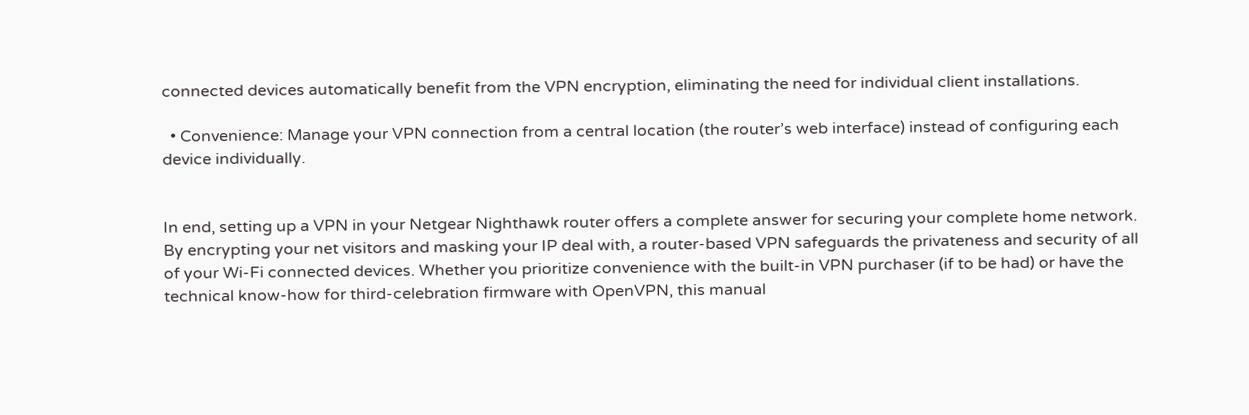connected devices automatically benefit from the VPN encryption, eliminating the need for individual client installations.

  • Convenience: Manage your VPN connection from a central location (the router’s web interface) instead of configuring each device individually.


In end, setting up a VPN in your Netgear Nighthawk router offers a complete answer for securing your complete home network. By encrypting your net visitors and masking your IP deal with, a router-based VPN safeguards the privateness and security of all of your Wi-Fi connected devices. Whether you prioritize convenience with the built-in VPN purchaser (if to be had) or have the technical know-how for third-celebration firmware with OpenVPN, this manual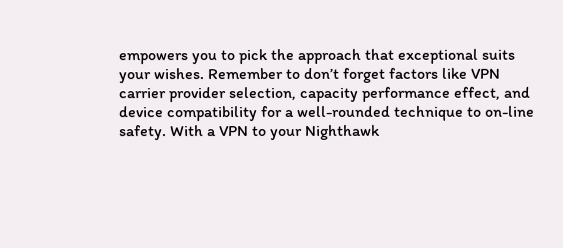empowers you to pick the approach that exceptional suits your wishes. Remember to don’t forget factors like VPN carrier provider selection, capacity performance effect, and device compatibility for a well-rounded technique to on-line safety. With a VPN to your Nighthawk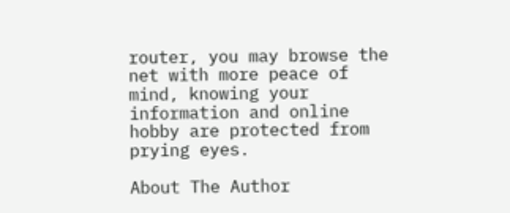router, you may browse the net with more peace of mind, knowing your information and online hobby are protected from prying eyes.

About The Author